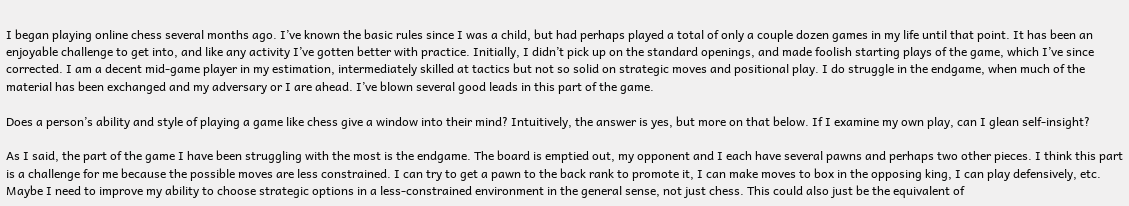I began playing online chess several months ago. I’ve known the basic rules since I was a child, but had perhaps played a total of only a couple dozen games in my life until that point. It has been an enjoyable challenge to get into, and like any activity I’ve gotten better with practice. Initially, I didn’t pick up on the standard openings, and made foolish starting plays of the game, which I’ve since corrected. I am a decent mid-game player in my estimation, intermediately skilled at tactics but not so solid on strategic moves and positional play. I do struggle in the endgame, when much of the material has been exchanged and my adversary or I are ahead. I’ve blown several good leads in this part of the game.

Does a person’s ability and style of playing a game like chess give a window into their mind? Intuitively, the answer is yes, but more on that below. If I examine my own play, can I glean self-insight?

As I said, the part of the game I have been struggling with the most is the endgame. The board is emptied out, my opponent and I each have several pawns and perhaps two other pieces. I think this part is a challenge for me because the possible moves are less constrained. I can try to get a pawn to the back rank to promote it, I can make moves to box in the opposing king, I can play defensively, etc. Maybe I need to improve my ability to choose strategic options in a less-constrained environment in the general sense, not just chess. This could also just be the equivalent of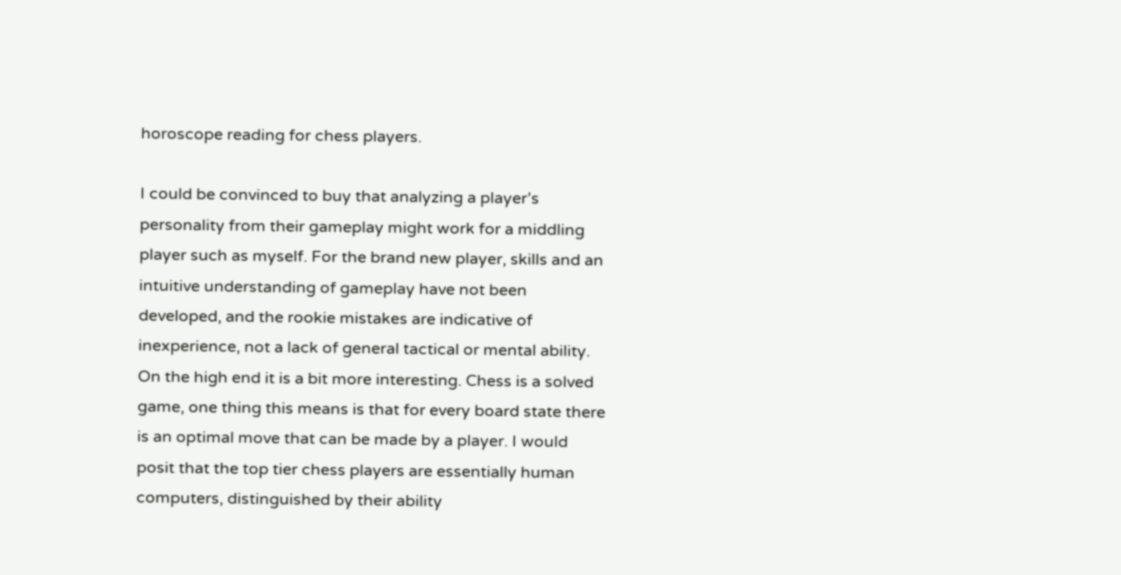horoscope reading for chess players.

I could be convinced to buy that analyzing a player’s personality from their gameplay might work for a middling player such as myself. For the brand new player, skills and an intuitive understanding of gameplay have not been developed, and the rookie mistakes are indicative of inexperience, not a lack of general tactical or mental ability. On the high end it is a bit more interesting. Chess is a solved game, one thing this means is that for every board state there is an optimal move that can be made by a player. I would posit that the top tier chess players are essentially human computers, distinguished by their ability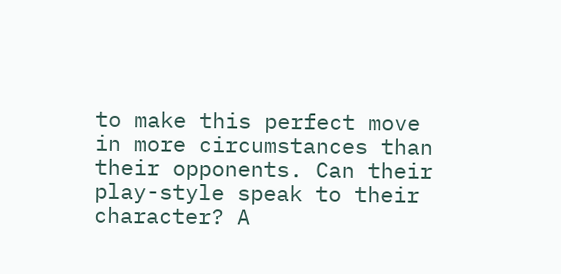to make this perfect move in more circumstances than their opponents. Can their play-style speak to their character? A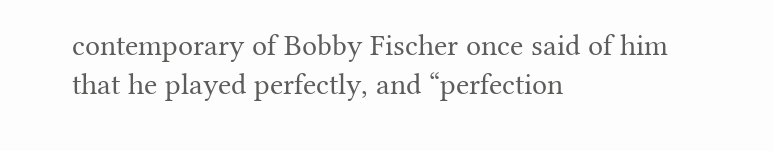contemporary of Bobby Fischer once said of him that he played perfectly, and “perfection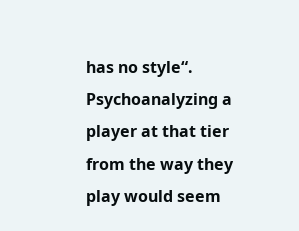has no style“. Psychoanalyzing a player at that tier from the way they play would seem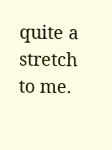quite a stretch to me.